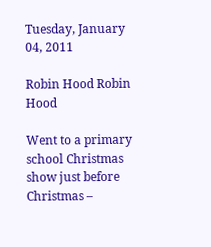Tuesday, January 04, 2011

Robin Hood Robin Hood

Went to a primary school Christmas show just before Christmas –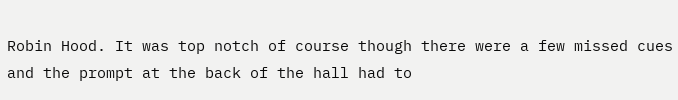Robin Hood. It was top notch of course though there were a few missed cues and the prompt at the back of the hall had to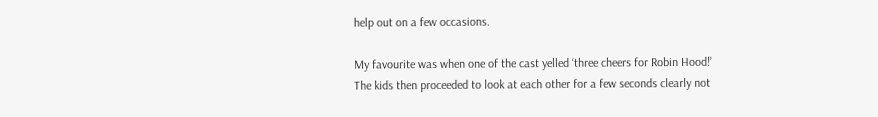help out on a few occasions.

My favourite was when one of the cast yelled ‘three cheers for Robin Hood!’ The kids then proceeded to look at each other for a few seconds clearly not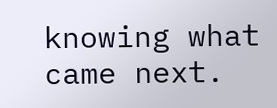knowing what came next.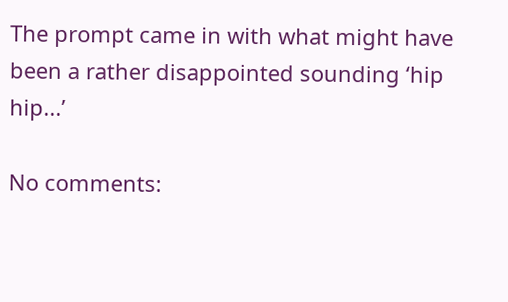The prompt came in with what might have been a rather disappointed sounding ‘hip hip...’

No comments: